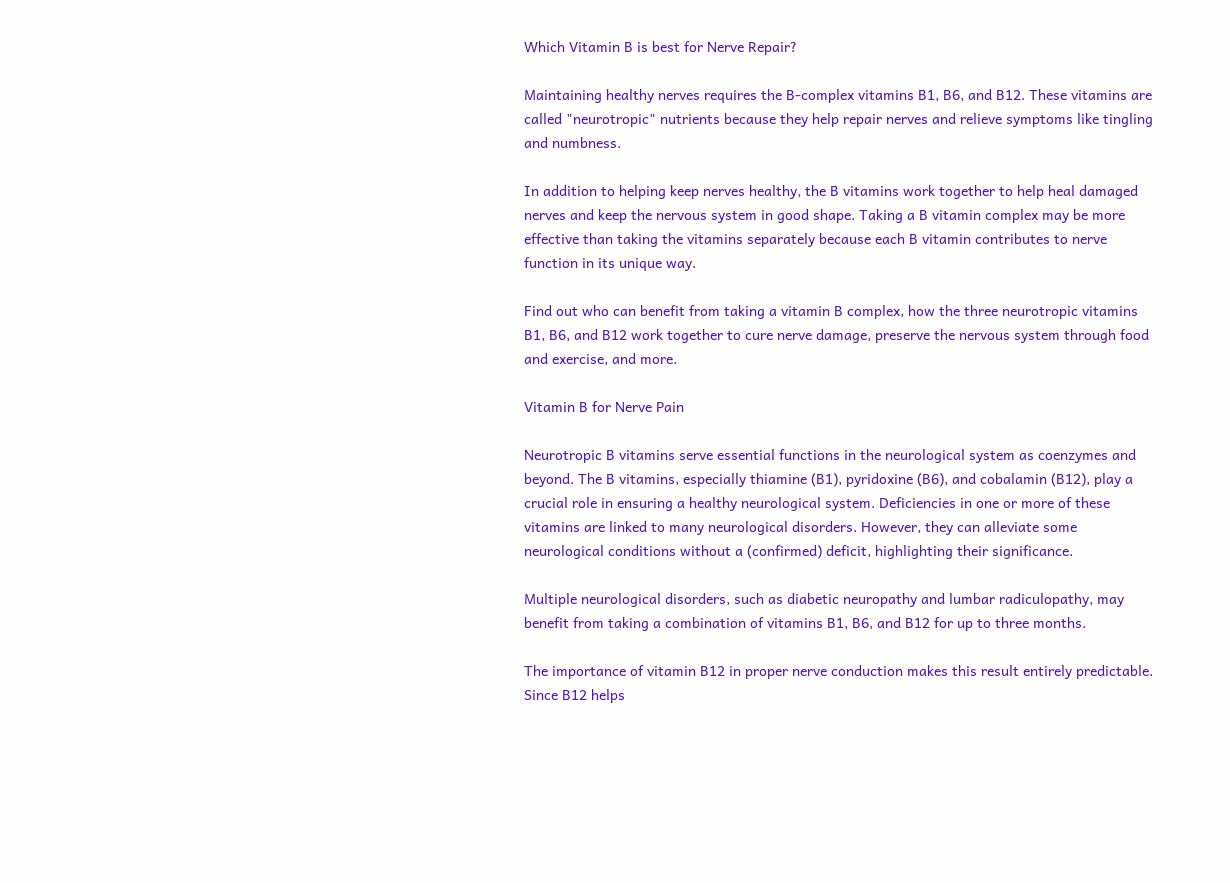Which Vitamin B is best for Nerve Repair?

Maintaining healthy nerves requires the B-complex vitamins B1, B6, and B12. These vitamins are called "neurotropic" nutrients because they help repair nerves and relieve symptoms like tingling and numbness.

In addition to helping keep nerves healthy, the B vitamins work together to help heal damaged nerves and keep the nervous system in good shape. Taking a B vitamin complex may be more effective than taking the vitamins separately because each B vitamin contributes to nerve function in its unique way.

Find out who can benefit from taking a vitamin B complex, how the three neurotropic vitamins B1, B6, and B12 work together to cure nerve damage, preserve the nervous system through food and exercise, and more.

Vitamin B for Nerve Pain

Neurotropic B vitamins serve essential functions in the neurological system as coenzymes and beyond. The B vitamins, especially thiamine (B1), pyridoxine (B6), and cobalamin (B12), play a crucial role in ensuring a healthy neurological system. Deficiencies in one or more of these vitamins are linked to many neurological disorders. However, they can alleviate some neurological conditions without a (confirmed) deficit, highlighting their significance.

Multiple neurological disorders, such as diabetic neuropathy and lumbar radiculopathy, may benefit from taking a combination of vitamins B1, B6, and B12 for up to three months.

The importance of vitamin B12 in proper nerve conduction makes this result entirely predictable. Since B12 helps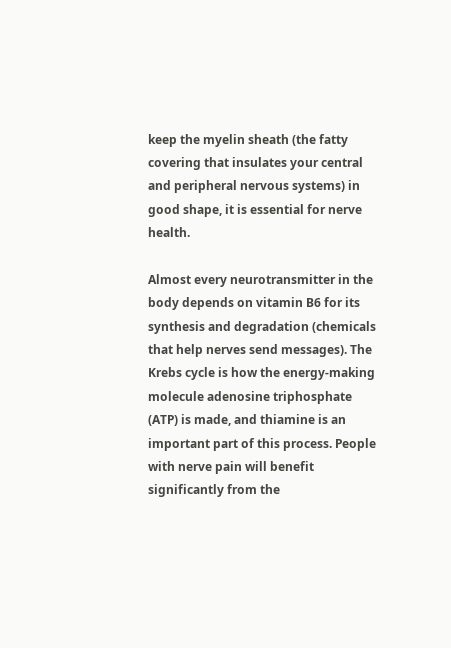keep the myelin sheath (the fatty covering that insulates your central and peripheral nervous systems) in good shape, it is essential for nerve health.

Almost every neurotransmitter in the body depends on vitamin B6 for its synthesis and degradation (chemicals that help nerves send messages). The Krebs cycle is how the energy-making molecule adenosine triphosphate (ATP) is made, and thiamine is an important part of this process. People with nerve pain will benefit significantly from the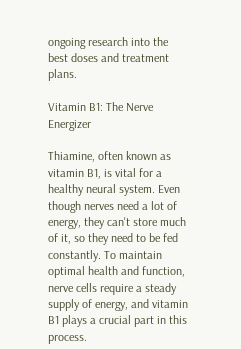ongoing research into the best doses and treatment plans.

Vitamin B1: The Nerve Energizer

Thiamine, often known as vitamin B1, is vital for a healthy neural system. Even though nerves need a lot of energy, they can't store much of it, so they need to be fed constantly. To maintain optimal health and function, nerve cells require a steady supply of energy, and vitamin B1 plays a crucial part in this process.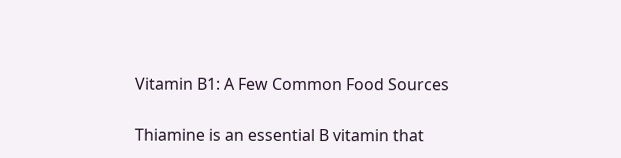Vitamin B1: A Few Common Food Sources

Thiamine is an essential B vitamin that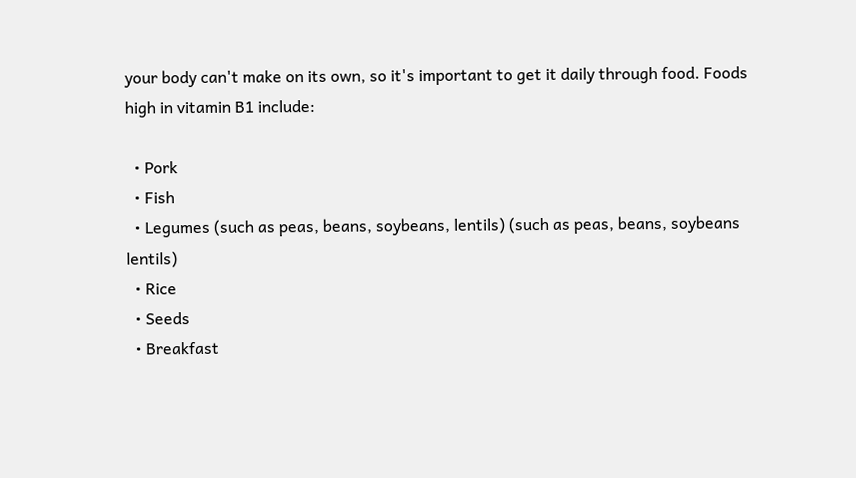your body can't make on its own, so it's important to get it daily through food. Foods high in vitamin B1 include:

  • Pork
  • Fish
  • Legumes (such as peas, beans, soybeans, lentils) (such as peas, beans, soybeans lentils)
  • Rice
  • Seeds
  • Breakfast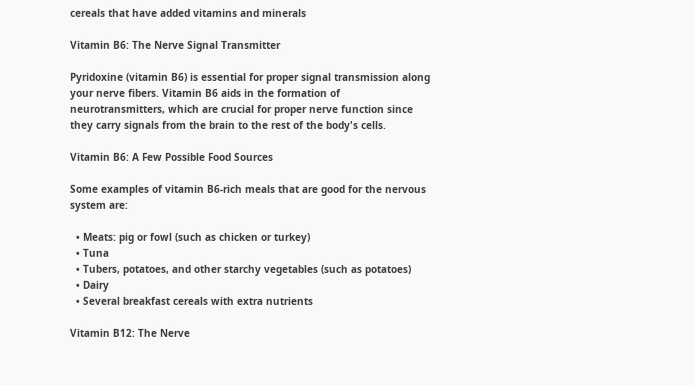cereals that have added vitamins and minerals

Vitamin B6: The Nerve Signal Transmitter

Pyridoxine (vitamin B6) is essential for proper signal transmission along your nerve fibers. Vitamin B6 aids in the formation of neurotransmitters, which are crucial for proper nerve function since they carry signals from the brain to the rest of the body's cells.

Vitamin B6: A Few Possible Food Sources

Some examples of vitamin B6-rich meals that are good for the nervous system are:

  • Meats: pig or fowl (such as chicken or turkey)
  • Tuna
  • Tubers, potatoes, and other starchy vegetables (such as potatoes)
  • Dairy
  • Several breakfast cereals with extra nutrients

Vitamin B12: The Nerve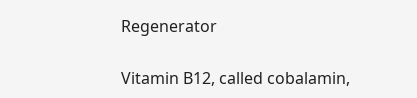Regenerator

Vitamin B12, called cobalamin,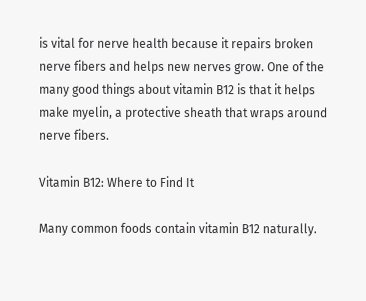is vital for nerve health because it repairs broken nerve fibers and helps new nerves grow. One of the many good things about vitamin B12 is that it helps make myelin, a protective sheath that wraps around nerve fibers.

Vitamin B12: Where to Find It

Many common foods contain vitamin B12 naturally.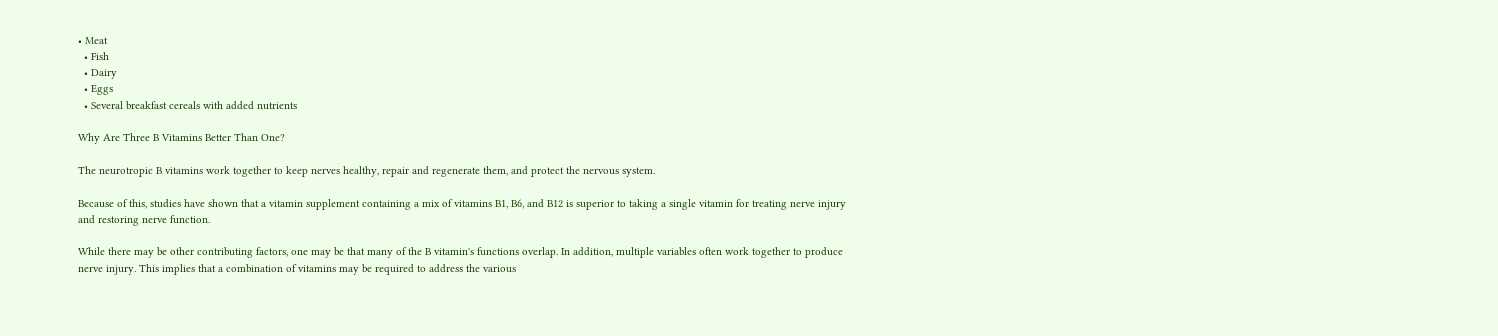• Meat
  • Fish
  • Dairy
  • Eggs
  • Several breakfast cereals with added nutrients

Why Are Three B Vitamins Better Than One?

The neurotropic B vitamins work together to keep nerves healthy, repair and regenerate them, and protect the nervous system.

Because of this, studies have shown that a vitamin supplement containing a mix of vitamins B1, B6, and B12 is superior to taking a single vitamin for treating nerve injury and restoring nerve function.

While there may be other contributing factors, one may be that many of the B vitamin's functions overlap. In addition, multiple variables often work together to produce nerve injury. This implies that a combination of vitamins may be required to address the various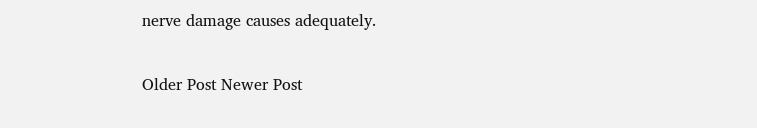nerve damage causes adequately.

Older Post Newer Post